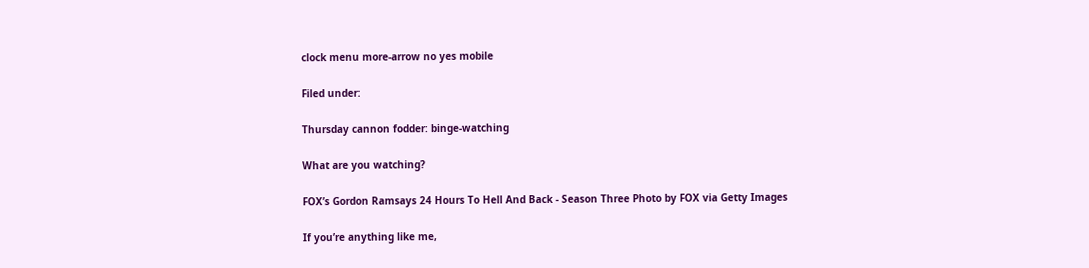clock menu more-arrow no yes mobile

Filed under:

Thursday cannon fodder: binge-watching

What are you watching?

FOX’s Gordon Ramsays 24 Hours To Hell And Back - Season Three Photo by FOX via Getty Images

If you’re anything like me,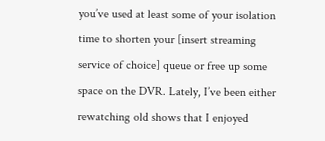you’ve used at least some of your isolation time to shorten your [insert streaming service of choice] queue or free up some space on the DVR. Lately, I’ve been either rewatching old shows that I enjoyed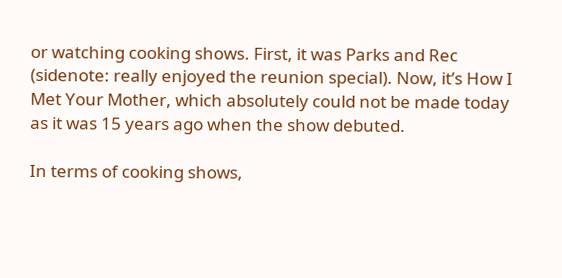or watching cooking shows. First, it was Parks and Rec (sidenote: really enjoyed the reunion special). Now, it’s How I Met Your Mother, which absolutely could not be made today as it was 15 years ago when the show debuted.

In terms of cooking shows,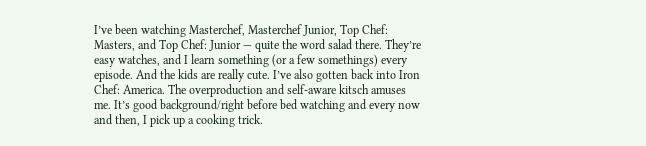I’ve been watching Masterchef, Masterchef Junior, Top Chef: Masters, and Top Chef: Junior — quite the word salad there. They’re easy watches, and I learn something (or a few somethings) every episode. And the kids are really cute. I’ve also gotten back into Iron Chef: America. The overproduction and self-aware kitsch amuses me. It’s good background/right before bed watching and every now and then, I pick up a cooking trick.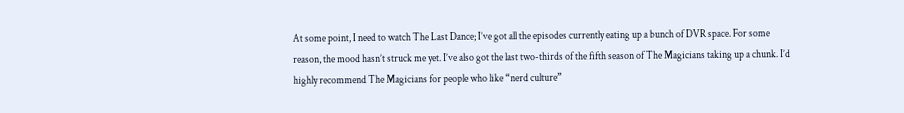At some point, I need to watch The Last Dance; I’ve got all the episodes currently eating up a bunch of DVR space. For some reason, the mood hasn’t struck me yet. I’ve also got the last two-thirds of the fifth season of The Magicians taking up a chunk. I’d highly recommend The Magicians for people who like “nerd culture”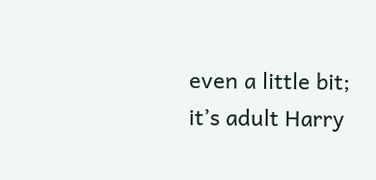even a little bit; it’s adult Harry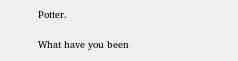Potter.

What have you been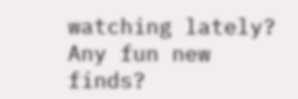watching lately? Any fun new finds?